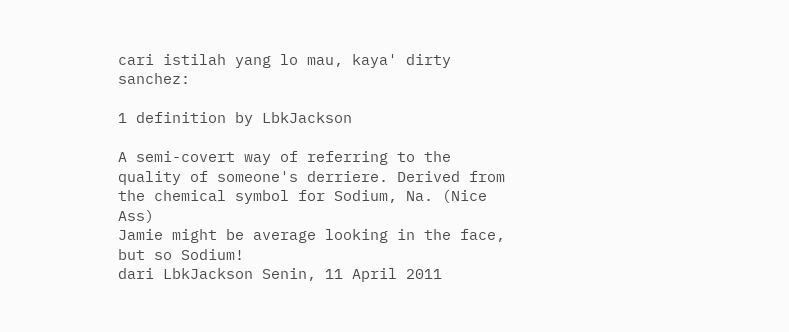cari istilah yang lo mau, kaya' dirty sanchez:

1 definition by LbkJackson

A semi-covert way of referring to the quality of someone's derriere. Derived from the chemical symbol for Sodium, Na. (Nice Ass)
Jamie might be average looking in the face, but so Sodium!
dari LbkJackson Senin, 11 April 2011